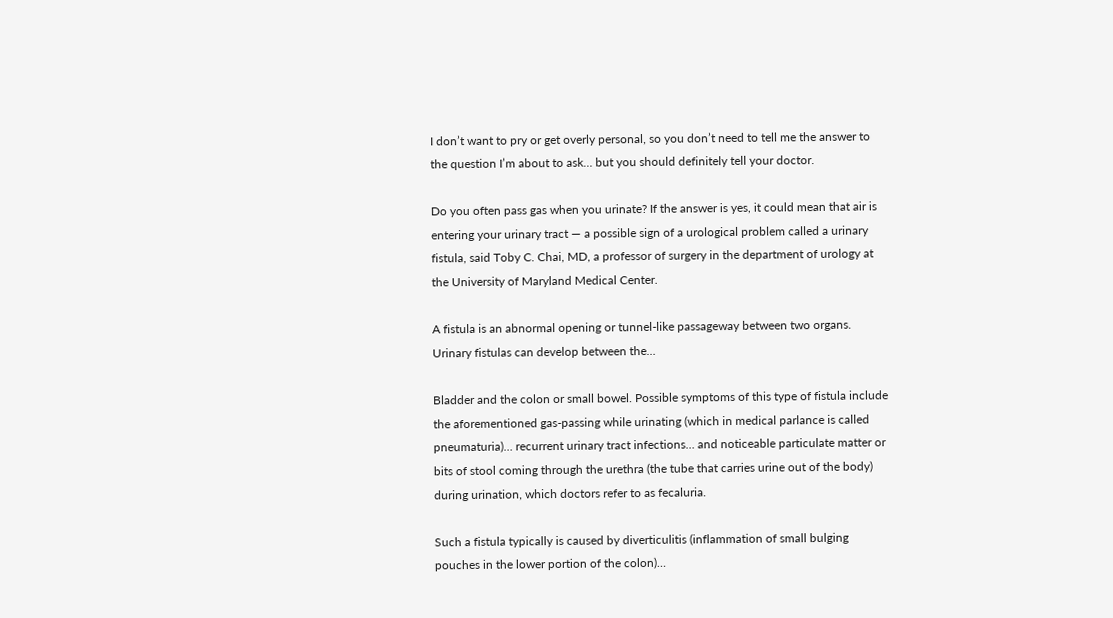I don’t want to pry or get overly personal, so you don’t need to tell me the answer to the question I’m about to ask… but you should definitely tell your doctor.

Do you often pass gas when you urinate? If the answer is yes, it could mean that air is entering your urinary tract — a possible sign of a urological problem called a urinary fistula, said Toby C. Chai, MD, a professor of surgery in the department of urology at the University of Maryland Medical Center.

A fistula is an abnormal opening or tunnel-like passageway between two organs. Urinary fistulas can develop between the…

Bladder and the colon or small bowel. Possible symptoms of this type of fistula include the aforementioned gas-passing while urinating (which in medical parlance is called pneumaturia)… recurrent urinary tract infections… and noticeable particulate matter or bits of stool coming through the urethra (the tube that carries urine out of the body) during urination, which doctors refer to as fecaluria.

Such a fistula typically is caused by diverticulitis (inflammation of small bulging pouches in the lower portion of the colon)…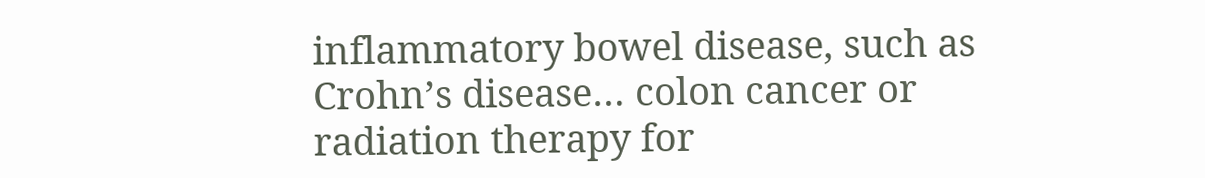inflammatory bowel disease, such as Crohn’s disease… colon cancer or radiation therapy for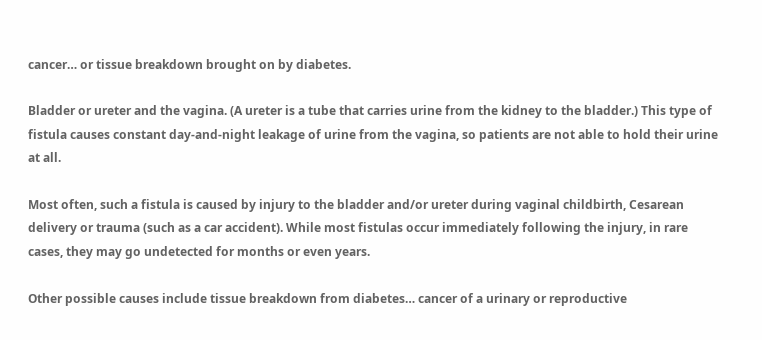cancer… or tissue breakdown brought on by diabetes.

Bladder or ureter and the vagina. (A ureter is a tube that carries urine from the kidney to the bladder.) This type of fistula causes constant day-and-night leakage of urine from the vagina, so patients are not able to hold their urine at all.

Most often, such a fistula is caused by injury to the bladder and/or ureter during vaginal childbirth, Cesarean delivery or trauma (such as a car accident). While most fistulas occur immediately following the injury, in rare cases, they may go undetected for months or even years.

Other possible causes include tissue breakdown from diabetes… cancer of a urinary or reproductive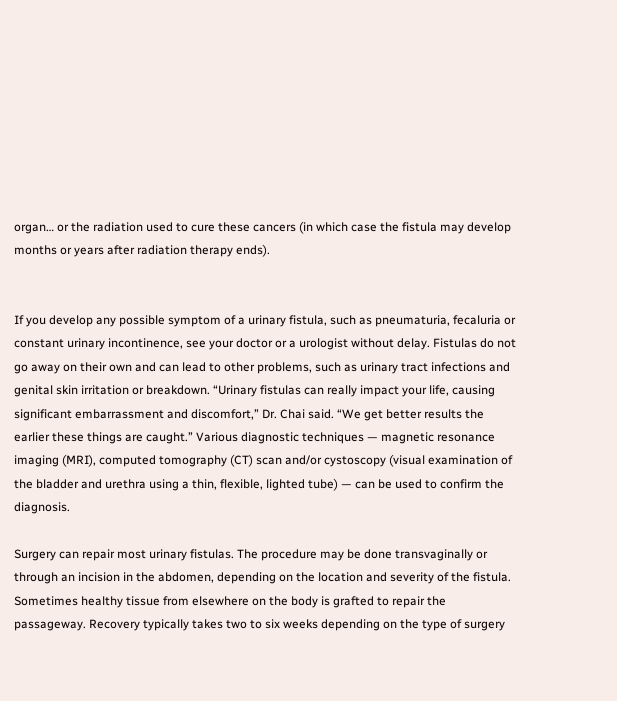organ… or the radiation used to cure these cancers (in which case the fistula may develop months or years after radiation therapy ends).


If you develop any possible symptom of a urinary fistula, such as pneumaturia, fecaluria or constant urinary incontinence, see your doctor or a urologist without delay. Fistulas do not go away on their own and can lead to other problems, such as urinary tract infections and genital skin irritation or breakdown. “Urinary fistulas can really impact your life, causing significant embarrassment and discomfort,” Dr. Chai said. “We get better results the earlier these things are caught.” Various diagnostic techniques — magnetic resonance imaging (MRI), computed tomography (CT) scan and/or cystoscopy (visual examination of the bladder and urethra using a thin, flexible, lighted tube) — can be used to confirm the diagnosis.

Surgery can repair most urinary fistulas. The procedure may be done transvaginally or through an incision in the abdomen, depending on the location and severity of the fistula. Sometimes healthy tissue from elsewhere on the body is grafted to repair the passageway. Recovery typically takes two to six weeks depending on the type of surgery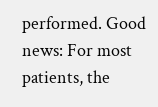performed. Good news: For most patients, the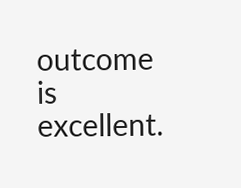outcome is excellent.